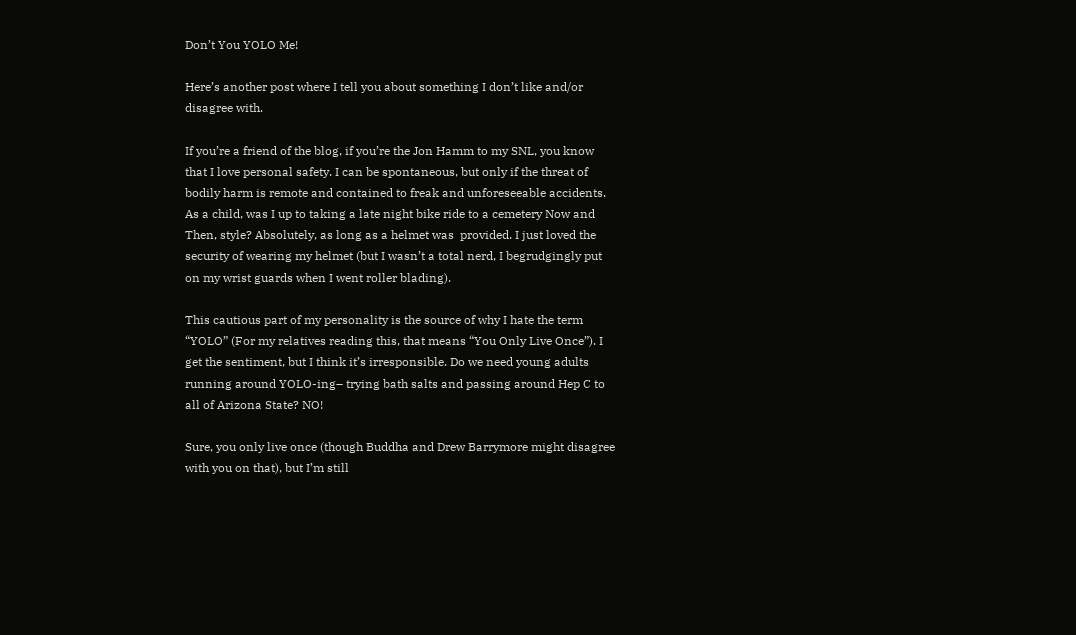Don’t You YOLO Me!

Here’s another post where I tell you about something I don’t like and/or disagree with.

If you’re a friend of the blog, if you’re the Jon Hamm to my SNL, you know that I love personal safety. I can be spontaneous, but only if the threat of bodily harm is remote and contained to freak and unforeseeable accidents. As a child, was I up to taking a late night bike ride to a cemetery Now and Then, style? Absolutely, as long as a helmet was  provided. I just loved the security of wearing my helmet (but I wasn’t a total nerd, I begrudgingly put on my wrist guards when I went roller blading).

This cautious part of my personality is the source of why I hate the term “YOLO” (For my relatives reading this, that means “You Only Live Once”). I get the sentiment, but I think it’s irresponsible. Do we need young adults running around YOLO-ing– trying bath salts and passing around Hep C to all of Arizona State? NO!

Sure, you only live once (though Buddha and Drew Barrymore might disagree with you on that), but I’m still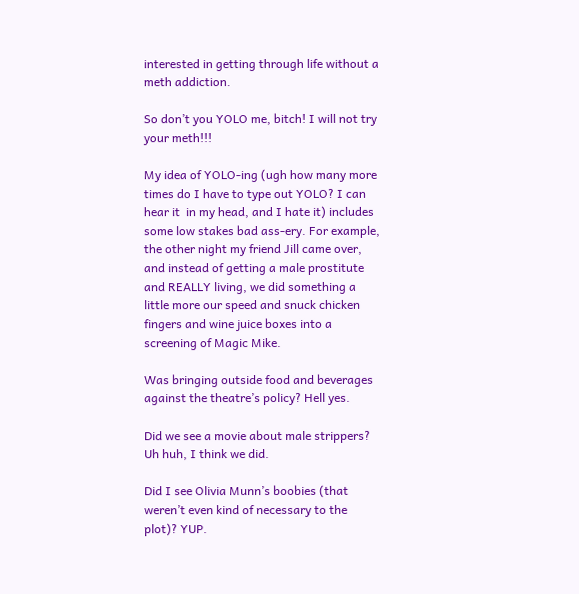interested in getting through life without a meth addiction.

So don’t you YOLO me, bitch! I will not try your meth!!!

My idea of YOLO-ing (ugh how many more times do I have to type out YOLO? I can hear it  in my head, and I hate it) includes some low stakes bad ass-ery. For example, the other night my friend Jill came over, and instead of getting a male prostitute and REALLY living, we did something a little more our speed and snuck chicken fingers and wine juice boxes into a screening of Magic Mike.

Was bringing outside food and beverages against the theatre’s policy? Hell yes.

Did we see a movie about male strippers? Uh huh, I think we did.

Did I see Olivia Munn’s boobies (that weren’t even kind of necessary to the plot)? YUP.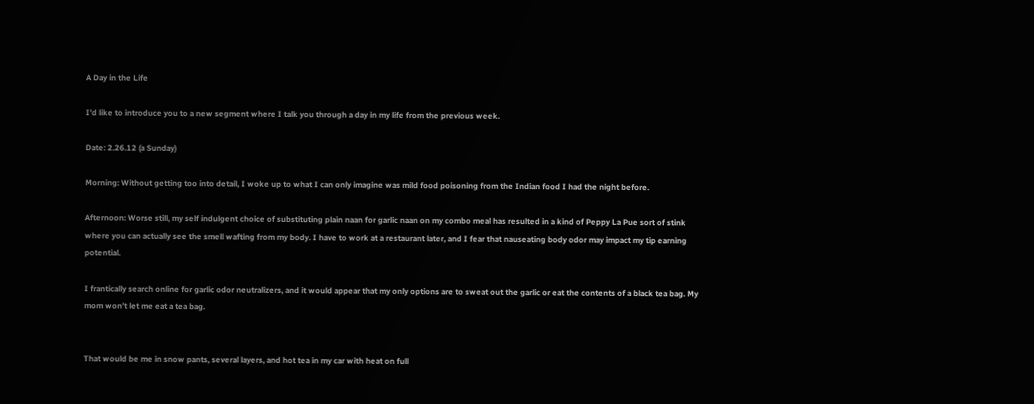A Day in the Life

I’d like to introduce you to a new segment where I talk you through a day in my life from the previous week.

Date: 2.26.12 (a Sunday)

Morning: Without getting too into detail, I woke up to what I can only imagine was mild food poisoning from the Indian food I had the night before.

Afternoon: Worse still, my self indulgent choice of substituting plain naan for garlic naan on my combo meal has resulted in a kind of Peppy La Pue sort of stink where you can actually see the smell wafting from my body. I have to work at a restaurant later, and I fear that nauseating body odor may impact my tip earning potential.

I frantically search online for garlic odor neutralizers, and it would appear that my only options are to sweat out the garlic or eat the contents of a black tea bag. My mom won’t let me eat a tea bag.


That would be me in snow pants, several layers, and hot tea in my car with heat on full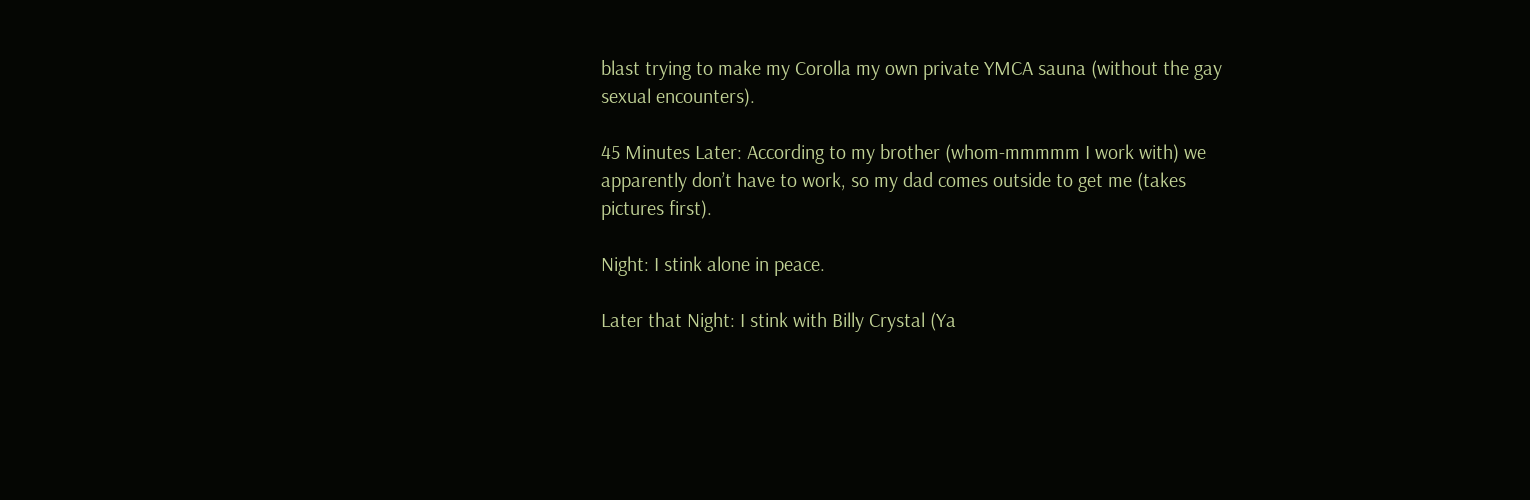blast trying to make my Corolla my own private YMCA sauna (without the gay sexual encounters).

45 Minutes Later: According to my brother (whom-mmmmm I work with) we apparently don’t have to work, so my dad comes outside to get me (takes pictures first).

Night: I stink alone in peace.

Later that Night: I stink with Billy Crystal (Ya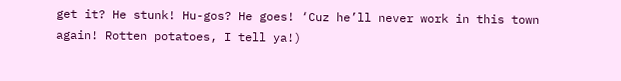get it? He stunk! Hu-gos? He goes! ‘Cuz he’ll never work in this town again! Rotten potatoes, I tell ya!)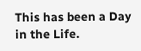This has been a Day in the Life.